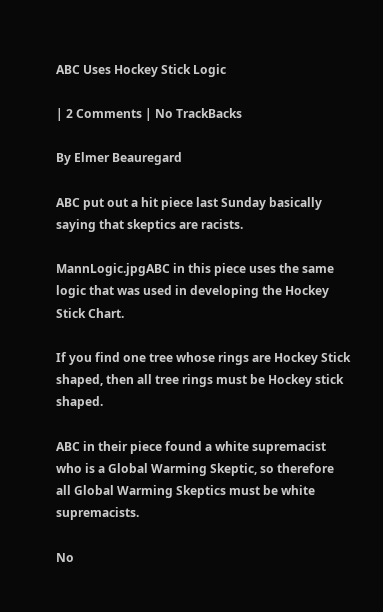ABC Uses Hockey Stick Logic

| 2 Comments | No TrackBacks

By Elmer Beauregard

ABC put out a hit piece last Sunday basically saying that skeptics are racists.

MannLogic.jpgABC in this piece uses the same logic that was used in developing the Hockey Stick Chart.

If you find one tree whose rings are Hockey Stick shaped, then all tree rings must be Hockey stick shaped.

ABC in their piece found a white supremacist who is a Global Warming Skeptic, so therefore all Global Warming Skeptics must be white supremacists.

No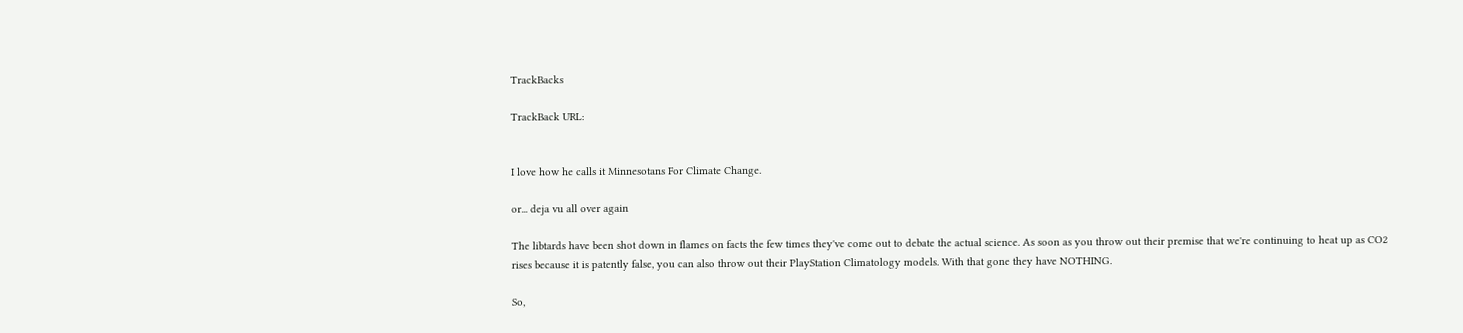TrackBacks

TrackBack URL:


I love how he calls it Minnesotans For Climate Change.

or... deja vu all over again

The libtards have been shot down in flames on facts the few times they've come out to debate the actual science. As soon as you throw out their premise that we're continuing to heat up as CO2 rises because it is patently false, you can also throw out their PlayStation Climatology models. With that gone they have NOTHING.

So,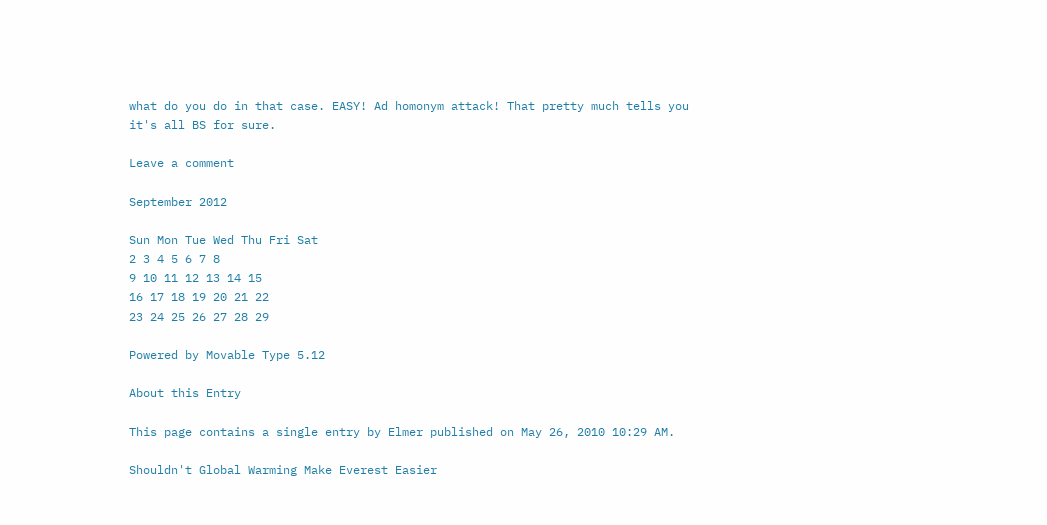what do you do in that case. EASY! Ad homonym attack! That pretty much tells you it's all BS for sure.

Leave a comment

September 2012

Sun Mon Tue Wed Thu Fri Sat
2 3 4 5 6 7 8
9 10 11 12 13 14 15
16 17 18 19 20 21 22
23 24 25 26 27 28 29

Powered by Movable Type 5.12

About this Entry

This page contains a single entry by Elmer published on May 26, 2010 10:29 AM.

Shouldn't Global Warming Make Everest Easier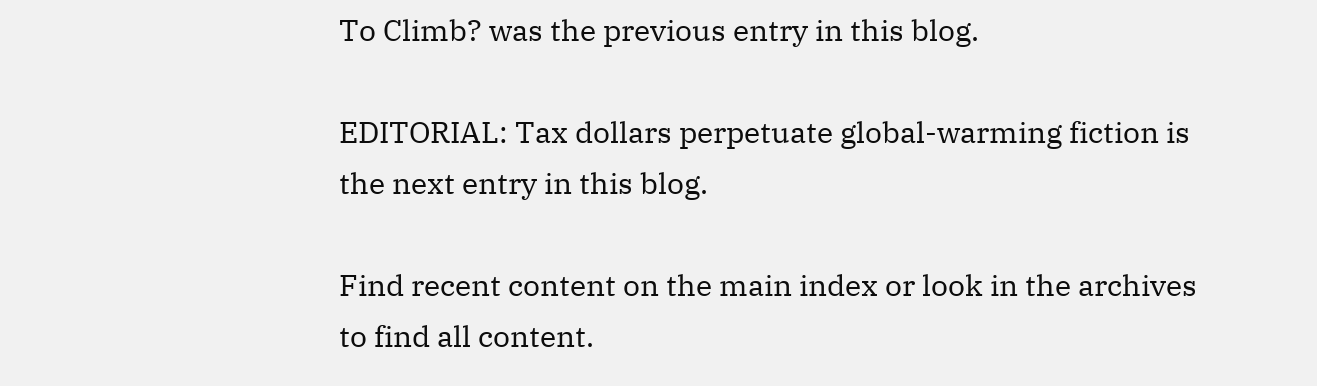To Climb? was the previous entry in this blog.

EDITORIAL: Tax dollars perpetuate global-warming fiction is the next entry in this blog.

Find recent content on the main index or look in the archives to find all content.